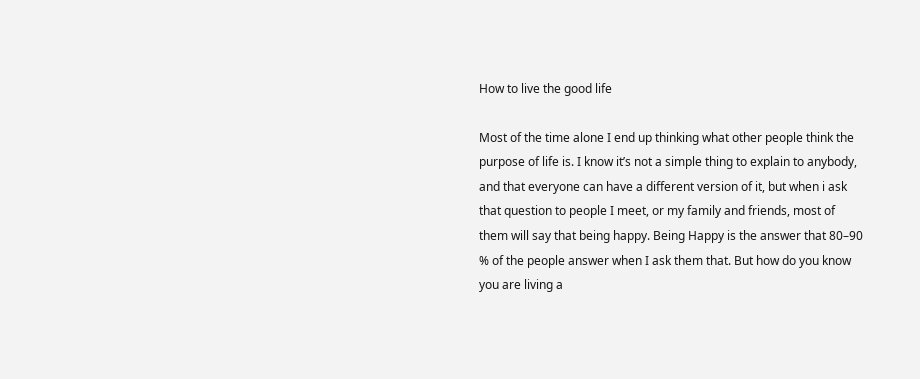How to live the good life

Most of the time alone I end up thinking what other people think the purpose of life is. I know it’s not a simple thing to explain to anybody, and that everyone can have a different version of it, but when i ask that question to people I meet, or my family and friends, most of them will say that being happy. Being Happy is the answer that 80–90 % of the people answer when I ask them that. But how do you know you are living a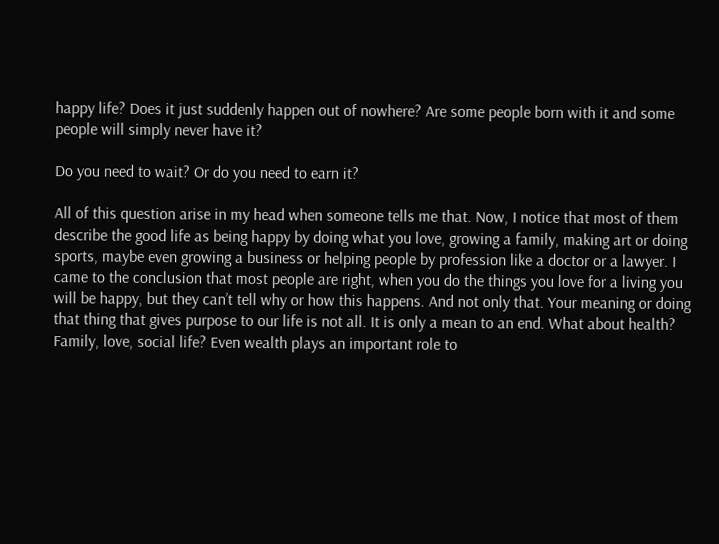happy life? Does it just suddenly happen out of nowhere? Are some people born with it and some people will simply never have it?

Do you need to wait? Or do you need to earn it?

All of this question arise in my head when someone tells me that. Now, I notice that most of them describe the good life as being happy by doing what you love, growing a family, making art or doing sports, maybe even growing a business or helping people by profession like a doctor or a lawyer. I came to the conclusion that most people are right, when you do the things you love for a living you will be happy, but they can’t tell why or how this happens. And not only that. Your meaning or doing that thing that gives purpose to our life is not all. It is only a mean to an end. What about health? Family, love, social life? Even wealth plays an important role to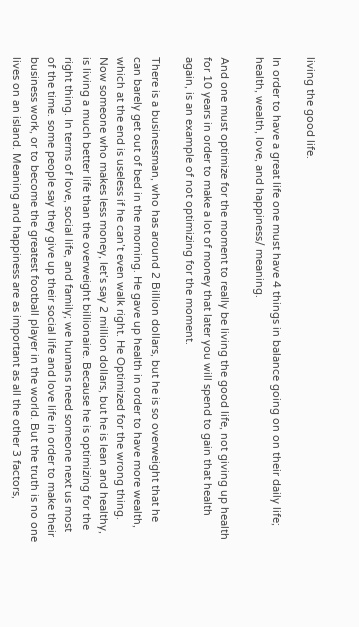living the good life.

In order to have a great life one must have 4 things in balance going on on their daily life; health, wealth, love, and happiness/ meaning.

And one must optimize for the moment to really be living the good life, not giving up health for 10 years in order to make a lot of money that later you will spend to gain that health again, is an example of not optimizing for the moment.

There is a businessman, who has around 2 Billion dollars, but he is so overweight that he can barely get out of bed in the morning. He gave up health in order to have more wealth, which at the end is useless if he can’t even walk right. He Optimized for the wrong thing. Now someone who makes less money, let’s say 2 million dollars, but he is lean and healthy, is living a much better life than the overweight billionaire. Because he is optimizing for the right thing. In terms of love, social life, and family; we humans need someone next us most of the time. some people say they give up their social life and love life in order to make their business work, or to become the greatest football player in the world. But the truth is no one lives on an island. Meaning and happiness are as important as all the other 3 factors,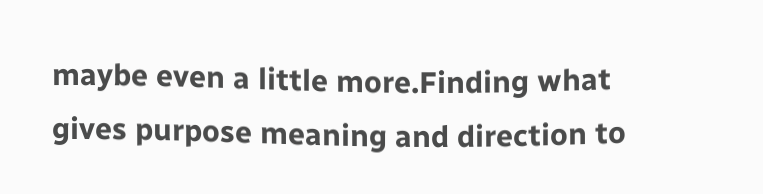maybe even a little more.Finding what gives purpose meaning and direction to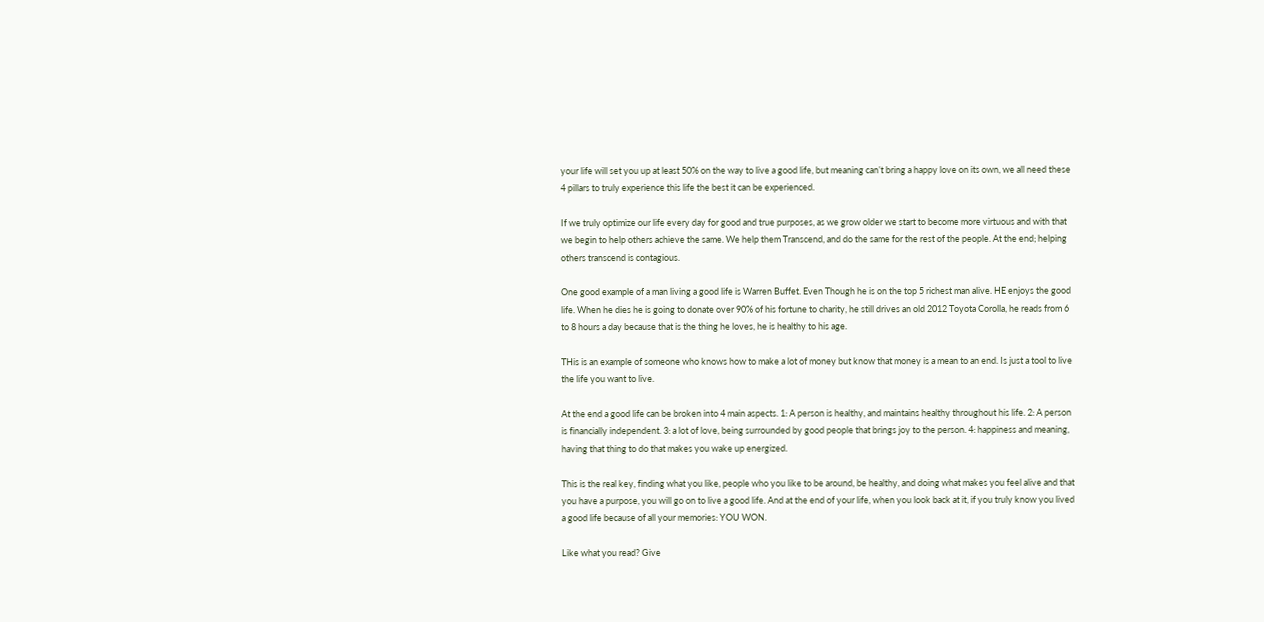your life will set you up at least 50% on the way to live a good life, but meaning can’t bring a happy love on its own, we all need these 4 pillars to truly experience this life the best it can be experienced.

If we truly optimize our life every day for good and true purposes, as we grow older we start to become more virtuous and with that we begin to help others achieve the same. We help them Transcend, and do the same for the rest of the people. At the end; helping others transcend is contagious.

One good example of a man living a good life is Warren Buffet. Even Though he is on the top 5 richest man alive. HE enjoys the good life. When he dies he is going to donate over 90% of his fortune to charity, he still drives an old 2012 Toyota Corolla, he reads from 6 to 8 hours a day because that is the thing he loves, he is healthy to his age.

THis is an example of someone who knows how to make a lot of money but know that money is a mean to an end. Is just a tool to live the life you want to live.

At the end a good life can be broken into 4 main aspects. 1: A person is healthy, and maintains healthy throughout his life. 2: A person is financially independent. 3: a lot of love, being surrounded by good people that brings joy to the person. 4: happiness and meaning, having that thing to do that makes you wake up energized.

This is the real key, finding what you like, people who you like to be around, be healthy, and doing what makes you feel alive and that you have a purpose, you will go on to live a good life. And at the end of your life, when you look back at it, if you truly know you lived a good life because of all your memories: YOU WON.

Like what you read? Give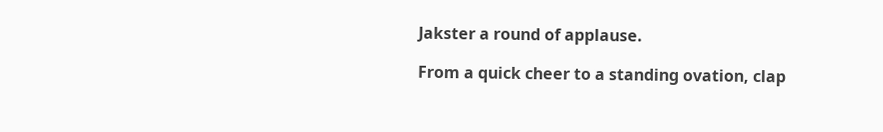Jakster a round of applause.

From a quick cheer to a standing ovation, clap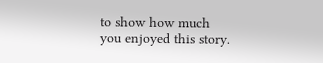to show how much you enjoyed this story.